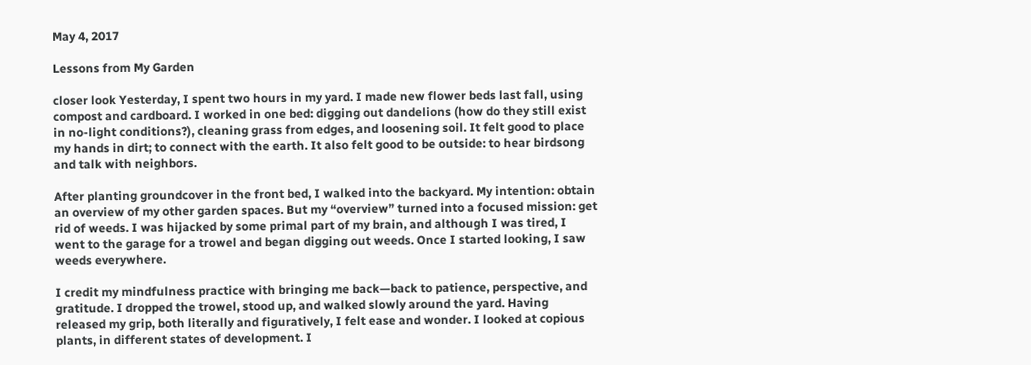May 4, 2017

Lessons from My Garden

closer look Yesterday, I spent two hours in my yard. I made new flower beds last fall, using compost and cardboard. I worked in one bed: digging out dandelions (how do they still exist in no-light conditions?), cleaning grass from edges, and loosening soil. It felt good to place my hands in dirt; to connect with the earth. It also felt good to be outside: to hear birdsong and talk with neighbors.

After planting groundcover in the front bed, I walked into the backyard. My intention: obtain an overview of my other garden spaces. But my “overview” turned into a focused mission: get rid of weeds. I was hijacked by some primal part of my brain, and although I was tired, I went to the garage for a trowel and began digging out weeds. Once I started looking, I saw weeds everywhere.

I credit my mindfulness practice with bringing me back—back to patience, perspective, and gratitude. I dropped the trowel, stood up, and walked slowly around the yard. Having released my grip, both literally and figuratively, I felt ease and wonder. I looked at copious plants, in different states of development. I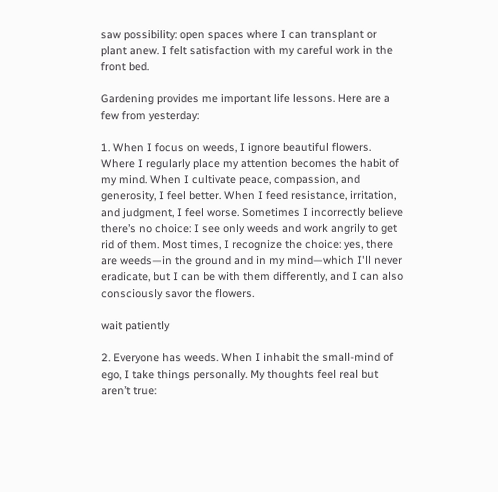saw possibility: open spaces where I can transplant or plant anew. I felt satisfaction with my careful work in the front bed.

Gardening provides me important life lessons. Here are a few from yesterday:

1. When I focus on weeds, I ignore beautiful flowers. Where I regularly place my attention becomes the habit of my mind. When I cultivate peace, compassion, and generosity, I feel better. When I feed resistance, irritation, and judgment, I feel worse. Sometimes I incorrectly believe there’s no choice: I see only weeds and work angrily to get rid of them. Most times, I recognize the choice: yes, there are weeds—in the ground and in my mind—which I'll never eradicate, but I can be with them differently, and I can also consciously savor the flowers.

wait patiently

2. Everyone has weeds. When I inhabit the small-mind of ego, I take things personally. My thoughts feel real but aren’t true: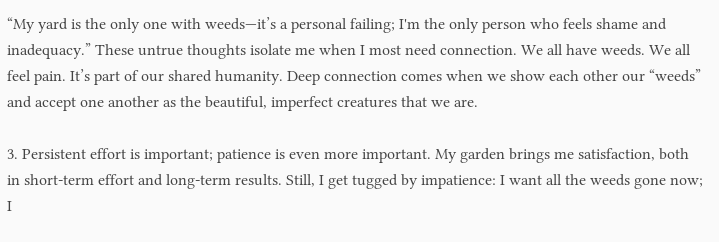“My yard is the only one with weeds—it’s a personal failing; I'm the only person who feels shame and inadequacy.” These untrue thoughts isolate me when I most need connection. We all have weeds. We all feel pain. It’s part of our shared humanity. Deep connection comes when we show each other our “weeds” and accept one another as the beautiful, imperfect creatures that we are.

3. Persistent effort is important; patience is even more important. My garden brings me satisfaction, both in short-term effort and long-term results. Still, I get tugged by impatience: I want all the weeds gone now; I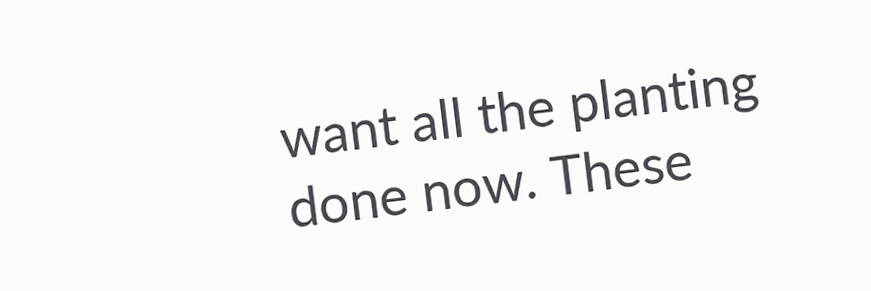want all the planting done now. These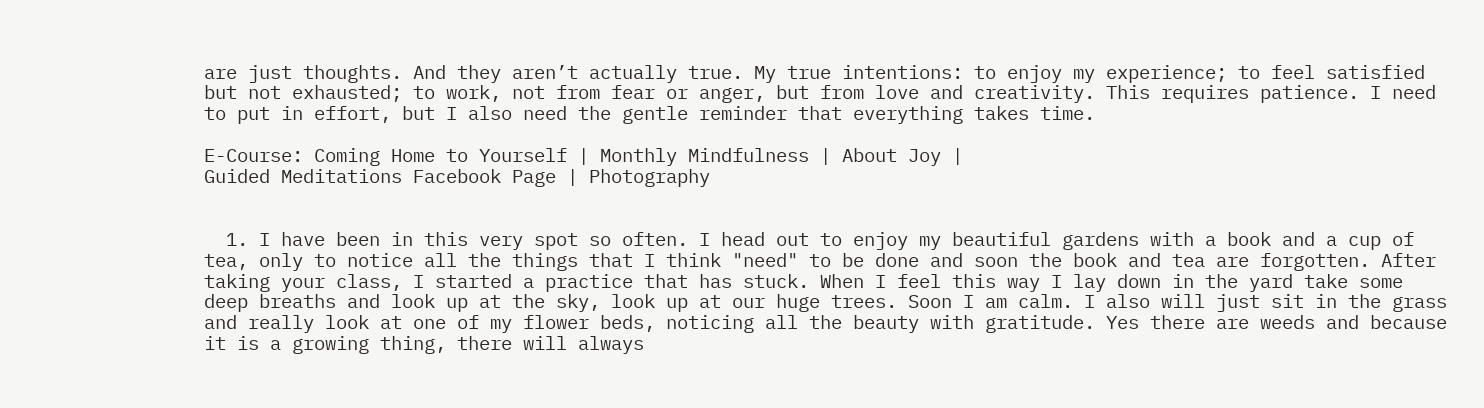are just thoughts. And they aren’t actually true. My true intentions: to enjoy my experience; to feel satisfied but not exhausted; to work, not from fear or anger, but from love and creativity. This requires patience. I need to put in effort, but I also need the gentle reminder that everything takes time.

E-Course: Coming Home to Yourself | Monthly Mindfulness | About Joy |
Guided Meditations Facebook Page | Photography


  1. I have been in this very spot so often. I head out to enjoy my beautiful gardens with a book and a cup of tea, only to notice all the things that I think "need" to be done and soon the book and tea are forgotten. After taking your class, I started a practice that has stuck. When I feel this way I lay down in the yard take some deep breaths and look up at the sky, look up at our huge trees. Soon I am calm. I also will just sit in the grass and really look at one of my flower beds, noticing all the beauty with gratitude. Yes there are weeds and because it is a growing thing, there will always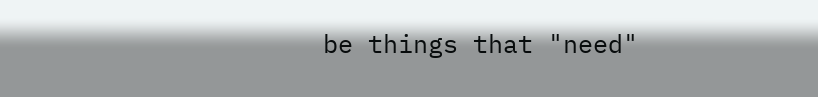be things that "need"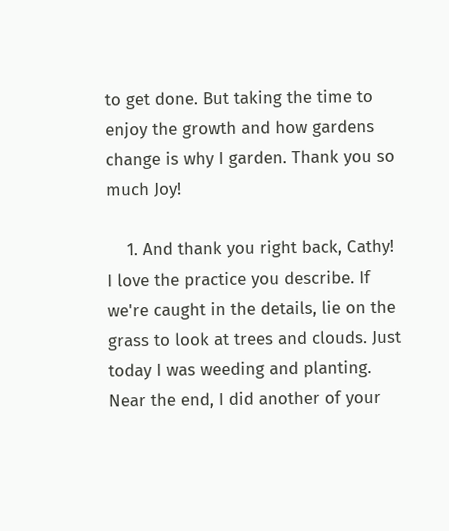to get done. But taking the time to enjoy the growth and how gardens change is why I garden. Thank you so much Joy!

    1. And thank you right back, Cathy! I love the practice you describe. If we're caught in the details, lie on the grass to look at trees and clouds. Just today I was weeding and planting. Near the end, I did another of your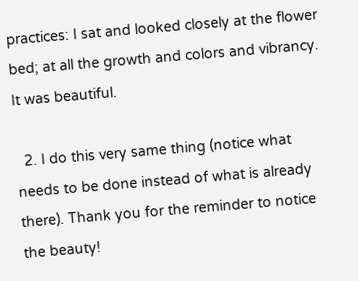practices: I sat and looked closely at the flower bed; at all the growth and colors and vibrancy. It was beautiful.

  2. I do this very same thing (notice what needs to be done instead of what is already there). Thank you for the reminder to notice the beauty!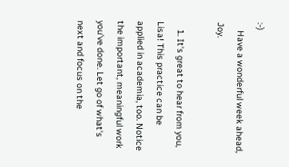:-)
    Have a wonderful week ahead, Joy.

    1. It's great to hear from you, Lisa! This practice can be applied in academia, too. Notice the important, meaningful work you've done. Let go of what's next and focus on the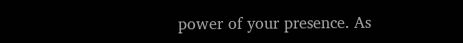power of your presence. As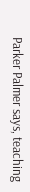Parker Palmer says, teaching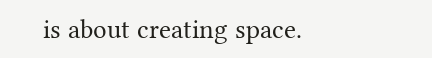is about creating space.